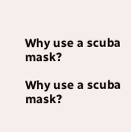Why use a scuba mask?

Why use a scuba mask?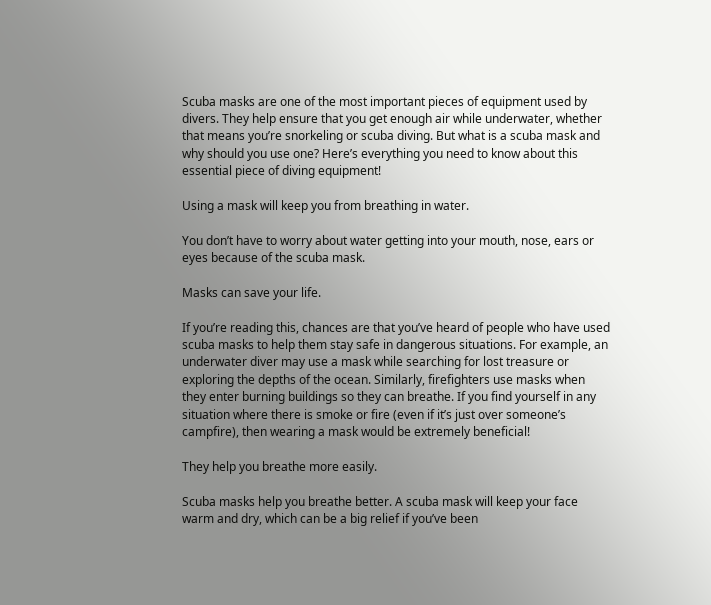Scuba masks are one of the most important pieces of equipment used by divers. They help ensure that you get enough air while underwater, whether that means you’re snorkeling or scuba diving. But what is a scuba mask and why should you use one? Here’s everything you need to know about this essential piece of diving equipment!

Using a mask will keep you from breathing in water.

You don’t have to worry about water getting into your mouth, nose, ears or eyes because of the scuba mask.

Masks can save your life.

If you’re reading this, chances are that you’ve heard of people who have used scuba masks to help them stay safe in dangerous situations. For example, an underwater diver may use a mask while searching for lost treasure or exploring the depths of the ocean. Similarly, firefighters use masks when they enter burning buildings so they can breathe. If you find yourself in any situation where there is smoke or fire (even if it’s just over someone’s campfire), then wearing a mask would be extremely beneficial!

They help you breathe more easily.

Scuba masks help you breathe better. A scuba mask will keep your face warm and dry, which can be a big relief if you’ve been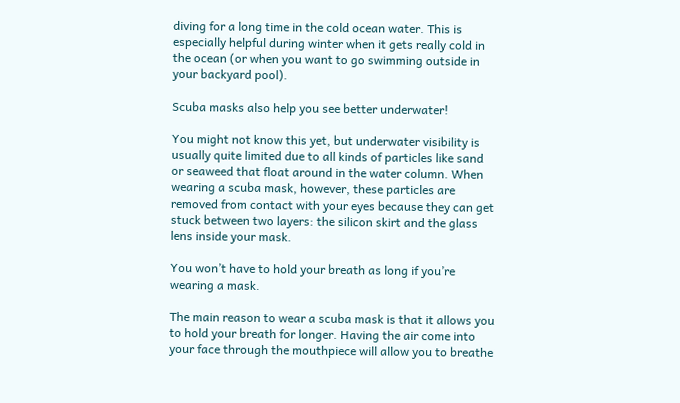diving for a long time in the cold ocean water. This is especially helpful during winter when it gets really cold in the ocean (or when you want to go swimming outside in your backyard pool).

Scuba masks also help you see better underwater!

You might not know this yet, but underwater visibility is usually quite limited due to all kinds of particles like sand or seaweed that float around in the water column. When wearing a scuba mask, however, these particles are removed from contact with your eyes because they can get stuck between two layers: the silicon skirt and the glass lens inside your mask.

You won’t have to hold your breath as long if you’re wearing a mask.

The main reason to wear a scuba mask is that it allows you to hold your breath for longer. Having the air come into your face through the mouthpiece will allow you to breathe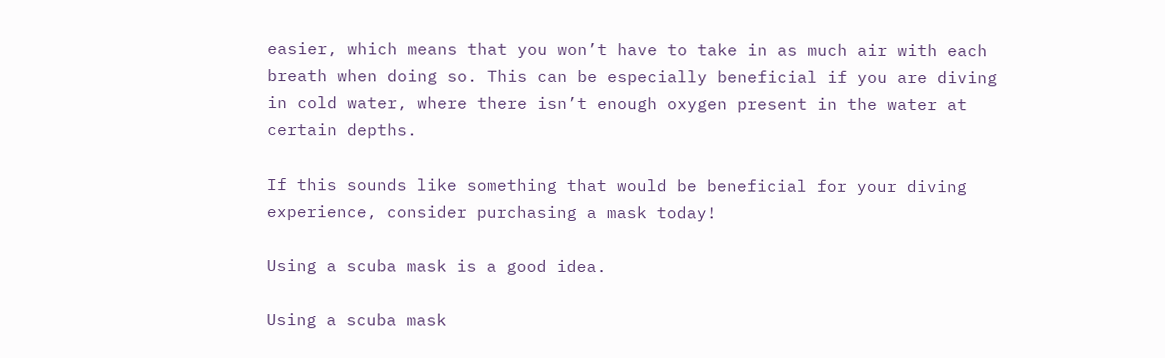easier, which means that you won’t have to take in as much air with each breath when doing so. This can be especially beneficial if you are diving in cold water, where there isn’t enough oxygen present in the water at certain depths.

If this sounds like something that would be beneficial for your diving experience, consider purchasing a mask today!

Using a scuba mask is a good idea.

Using a scuba mask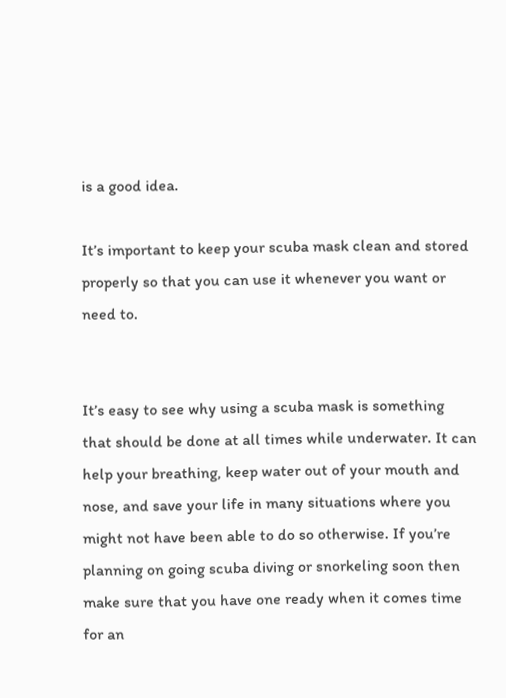is a good idea.

It’s important to keep your scuba mask clean and stored properly so that you can use it whenever you want or need to.


It’s easy to see why using a scuba mask is something that should be done at all times while underwater. It can help your breathing, keep water out of your mouth and nose, and save your life in many situations where you might not have been able to do so otherwise. If you’re planning on going scuba diving or snorkeling soon then make sure that you have one ready when it comes time for an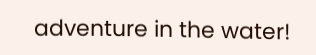adventure in the water!